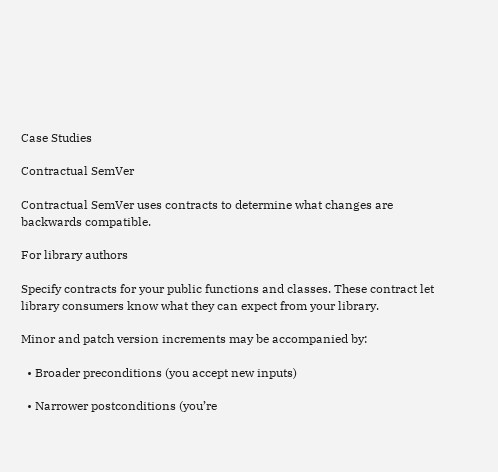Case Studies

Contractual SemVer

Contractual SemVer uses contracts to determine what changes are backwards compatible.

For library authors

Specify contracts for your public functions and classes. These contract let library consumers know what they can expect from your library.

Minor and patch version increments may be accompanied by:

  • Broader preconditions (you accept new inputs)

  • Narrower postconditions (you’re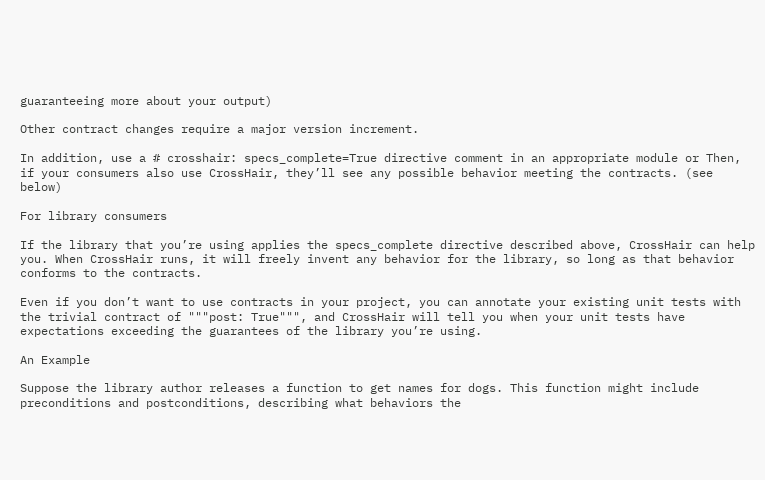guaranteeing more about your output)

Other contract changes require a major version increment.

In addition, use a # crosshair: specs_complete=True directive comment in an appropriate module or Then, if your consumers also use CrossHair, they’ll see any possible behavior meeting the contracts. (see below)

For library consumers

If the library that you’re using applies the specs_complete directive described above, CrossHair can help you. When CrossHair runs, it will freely invent any behavior for the library, so long as that behavior conforms to the contracts.

Even if you don’t want to use contracts in your project, you can annotate your existing unit tests with the trivial contract of """post: True""", and CrossHair will tell you when your unit tests have expectations exceeding the guarantees of the library you’re using.

An Example

Suppose the library author releases a function to get names for dogs. This function might include preconditions and postconditions, describing what behaviors the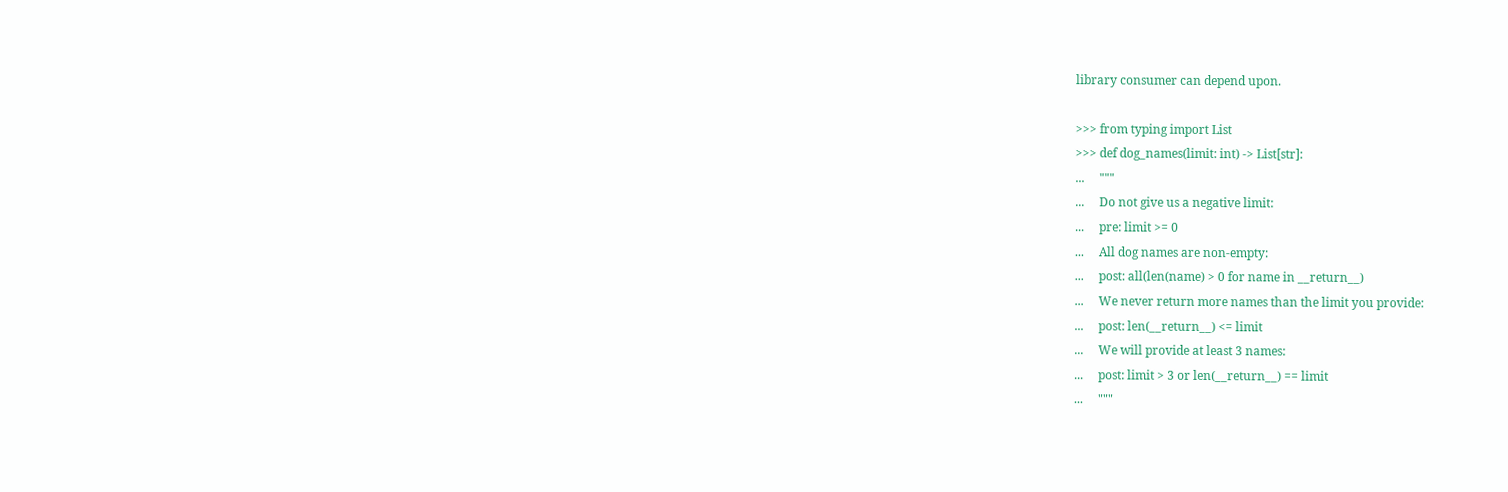library consumer can depend upon.

>>> from typing import List
>>> def dog_names(limit: int) -> List[str]:
...     """
...     Do not give us a negative limit:
...     pre: limit >= 0
...     All dog names are non-empty:
...     post: all(len(name) > 0 for name in __return__)
...     We never return more names than the limit you provide:
...     post: len(__return__) <= limit
...     We will provide at least 3 names:
...     post: limit > 3 or len(__return__) == limit
...     """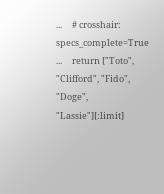...     # crosshair: specs_complete=True
...     return ["Toto", "Clifford", "Fido", "Doge", "Lassie"][:limit]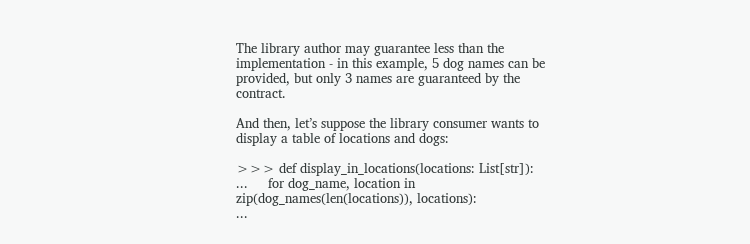The library author may guarantee less than the implementation - in this example, 5 dog names can be provided, but only 3 names are guaranteed by the contract.

And then, let’s suppose the library consumer wants to display a table of locations and dogs:

>>> def display_in_locations(locations: List[str]):
...     for dog_name, location in zip(dog_names(len(locations)), locations):
...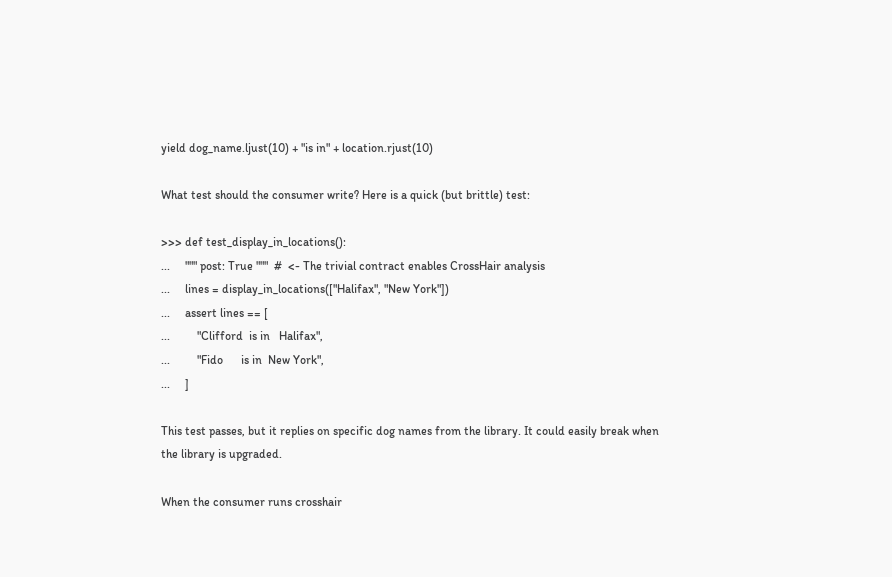yield dog_name.ljust(10) + "is in" + location.rjust(10)

What test should the consumer write? Here is a quick (but brittle) test:

>>> def test_display_in_locations():
...     """ post: True """  #  <- The trivial contract enables CrossHair analysis
...     lines = display_in_locations(["Halifax", "New York"])
...     assert lines == [
...         "Clifford  is in   Halifax",
...         "Fido      is in  New York",
...     ]

This test passes, but it replies on specific dog names from the library. It could easily break when the library is upgraded.

When the consumer runs crosshair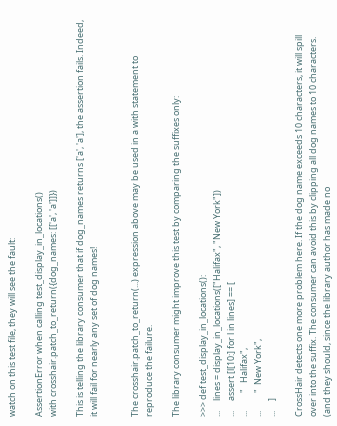watch on this test file, they will see the fault:

AssertionError when calling test_display_in_locations()
with crosshair.patch_to_return({dog_names: [['a', 'a']]})

This is telling the library consumer that if dog_names returns ['a', 'a'], the assertion fails. Indeed, it will fail for nearly any set of dog names!


The crosshair.patch_to_return(...) expression above may be used in a with statement to reproduce the failure.

The library consumer might improve this test by comparing the suffixes only:

>>> def test_display_in_locations():
...     lines = display_in_locations(["Halifax", "New York"])
...     assert [l[10:] for l in lines] == [
...         "   Halifax",
...         "  New York",
...     ]

CrossHair detects one more problem here. If the dog name exceeds 10 characters, it will spill over into the suffix. The consumer can avoid this by clipping all dog names to 10 characters. (and they should, since the library author has made no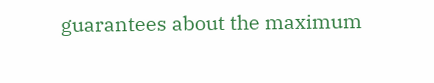guarantees about the maximum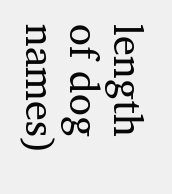length of dog names)